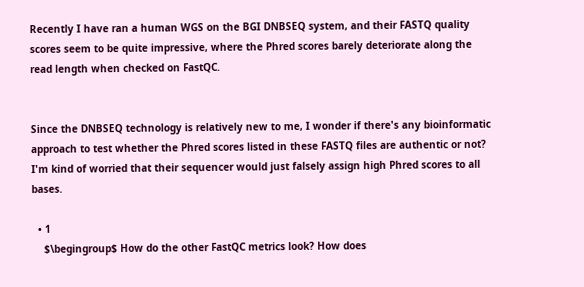Recently I have ran a human WGS on the BGI DNBSEQ system, and their FASTQ quality scores seem to be quite impressive, where the Phred scores barely deteriorate along the read length when checked on FastQC.


Since the DNBSEQ technology is relatively new to me, I wonder if there's any bioinformatic approach to test whether the Phred scores listed in these FASTQ files are authentic or not? I'm kind of worried that their sequencer would just falsely assign high Phred scores to all bases.

  • 1
    $\begingroup$ How do the other FastQC metrics look? How does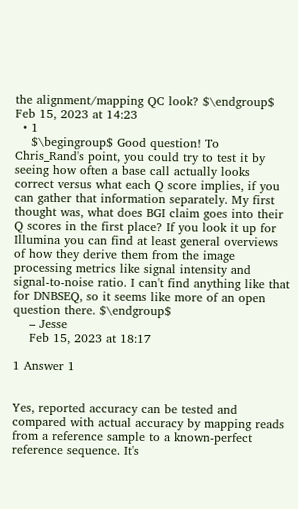the alignment/mapping QC look? $\endgroup$ Feb 15, 2023 at 14:23
  • 1
    $\begingroup$ Good question! To Chris_Rand's point, you could try to test it by seeing how often a base call actually looks correct versus what each Q score implies, if you can gather that information separately. My first thought was, what does BGI claim goes into their Q scores in the first place? If you look it up for Illumina you can find at least general overviews of how they derive them from the image processing metrics like signal intensity and signal-to-noise ratio. I can't find anything like that for DNBSEQ, so it seems like more of an open question there. $\endgroup$
    – Jesse
    Feb 15, 2023 at 18:17

1 Answer 1


Yes, reported accuracy can be tested and compared with actual accuracy by mapping reads from a reference sample to a known-perfect reference sequence. It's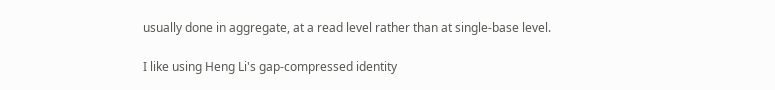usually done in aggregate, at a read level rather than at single-base level.

I like using Heng Li's gap-compressed identity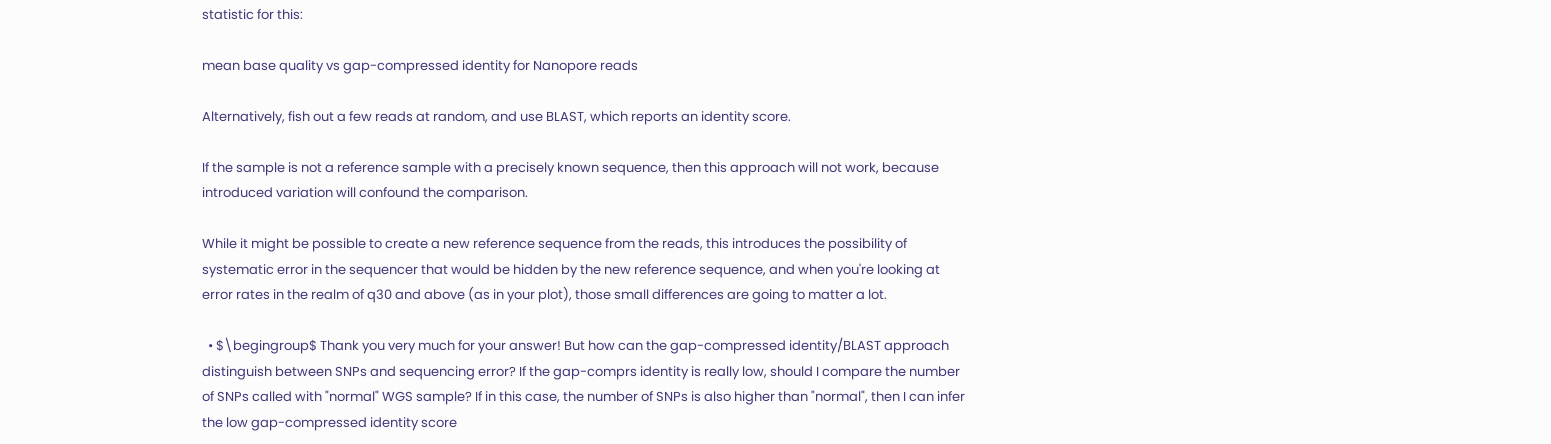statistic for this:

mean base quality vs gap-compressed identity for Nanopore reads

Alternatively, fish out a few reads at random, and use BLAST, which reports an identity score.

If the sample is not a reference sample with a precisely known sequence, then this approach will not work, because introduced variation will confound the comparison.

While it might be possible to create a new reference sequence from the reads, this introduces the possibility of systematic error in the sequencer that would be hidden by the new reference sequence, and when you're looking at error rates in the realm of q30 and above (as in your plot), those small differences are going to matter a lot.

  • $\begingroup$ Thank you very much for your answer! But how can the gap-compressed identity/BLAST approach distinguish between SNPs and sequencing error? If the gap-comprs identity is really low, should I compare the number of SNPs called with "normal" WGS sample? If in this case, the number of SNPs is also higher than "normal", then I can infer the low gap-compressed identity score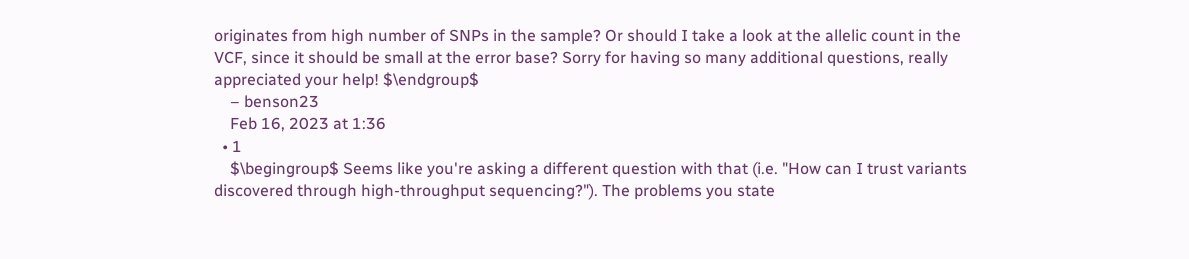originates from high number of SNPs in the sample? Or should I take a look at the allelic count in the VCF, since it should be small at the error base? Sorry for having so many additional questions, really appreciated your help! $\endgroup$
    – benson23
    Feb 16, 2023 at 1:36
  • 1
    $\begingroup$ Seems like you're asking a different question with that (i.e. "How can I trust variants discovered through high-throughput sequencing?"). The problems you state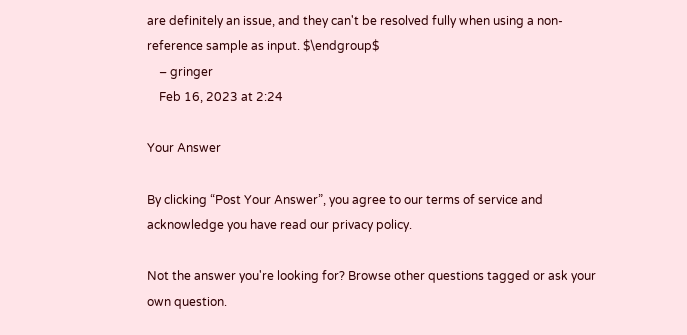are definitely an issue, and they can't be resolved fully when using a non-reference sample as input. $\endgroup$
    – gringer
    Feb 16, 2023 at 2:24

Your Answer

By clicking “Post Your Answer”, you agree to our terms of service and acknowledge you have read our privacy policy.

Not the answer you're looking for? Browse other questions tagged or ask your own question.